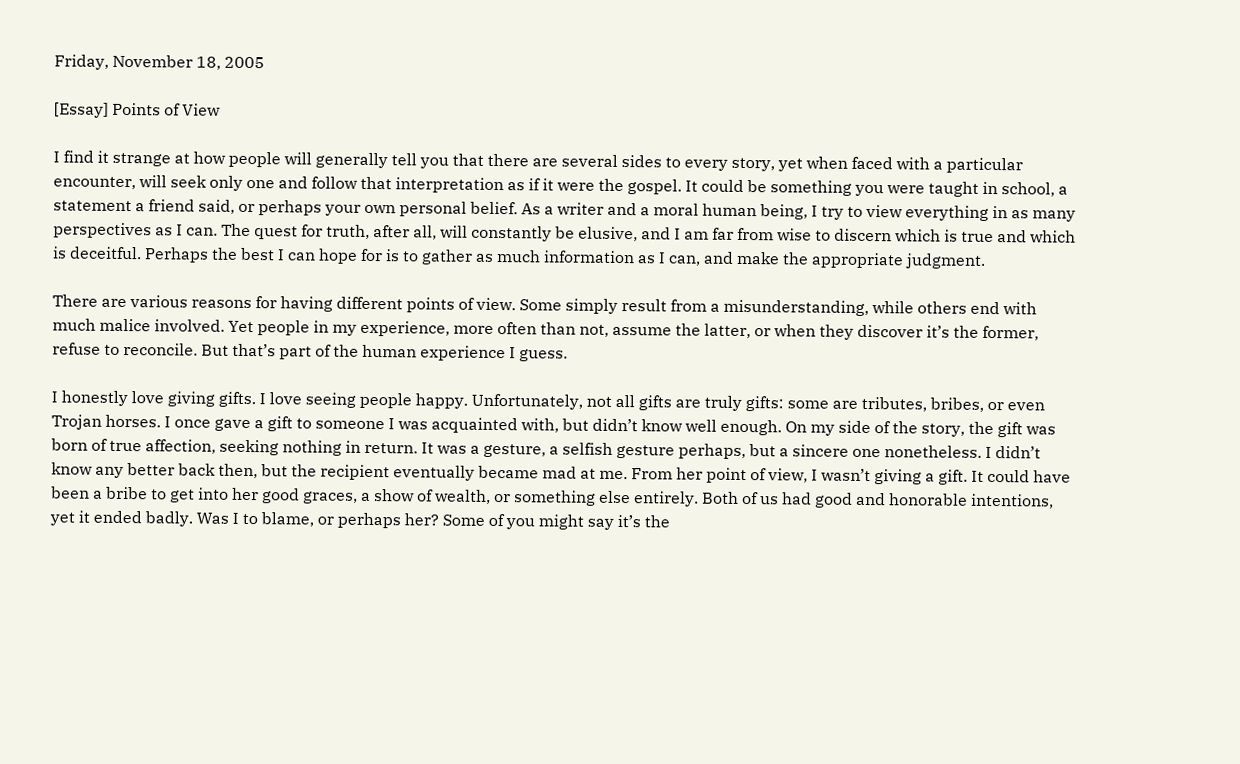Friday, November 18, 2005

[Essay] Points of View

I find it strange at how people will generally tell you that there are several sides to every story, yet when faced with a particular encounter, will seek only one and follow that interpretation as if it were the gospel. It could be something you were taught in school, a statement a friend said, or perhaps your own personal belief. As a writer and a moral human being, I try to view everything in as many perspectives as I can. The quest for truth, after all, will constantly be elusive, and I am far from wise to discern which is true and which is deceitful. Perhaps the best I can hope for is to gather as much information as I can, and make the appropriate judgment.

There are various reasons for having different points of view. Some simply result from a misunderstanding, while others end with much malice involved. Yet people in my experience, more often than not, assume the latter, or when they discover it’s the former, refuse to reconcile. But that’s part of the human experience I guess.

I honestly love giving gifts. I love seeing people happy. Unfortunately, not all gifts are truly gifts: some are tributes, bribes, or even Trojan horses. I once gave a gift to someone I was acquainted with, but didn’t know well enough. On my side of the story, the gift was born of true affection, seeking nothing in return. It was a gesture, a selfish gesture perhaps, but a sincere one nonetheless. I didn’t know any better back then, but the recipient eventually became mad at me. From her point of view, I wasn’t giving a gift. It could have been a bribe to get into her good graces, a show of wealth, or something else entirely. Both of us had good and honorable intentions, yet it ended badly. Was I to blame, or perhaps her? Some of you might say it’s the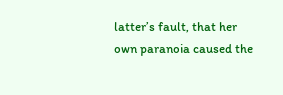latter’s fault, that her own paranoia caused the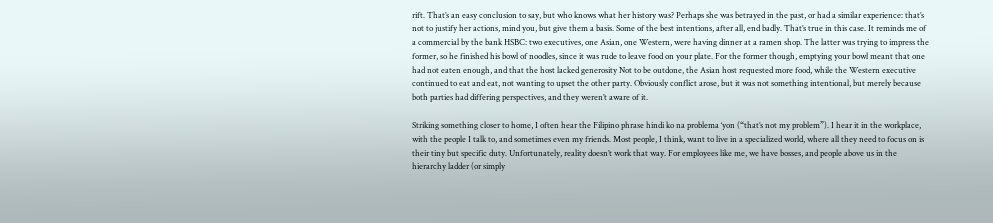rift. That’s an easy conclusion to say, but who knows what her history was? Perhaps she was betrayed in the past, or had a similar experience: that’s not to justify her actions, mind you, but give them a basis. Some of the best intentions, after all, end badly. That’s true in this case. It reminds me of a commercial by the bank HSBC: two executives, one Asian, one Western, were having dinner at a ramen shop. The latter was trying to impress the former, so he finished his bowl of noodles, since it was rude to leave food on your plate. For the former though, emptying your bowl meant that one had not eaten enough, and that the host lacked generosity Not to be outdone, the Asian host requested more food, while the Western executive continued to eat and eat, not wanting to upset the other party. Obviously conflict arose, but it was not something intentional, but merely because both parties had differing perspectives, and they weren’t aware of it.

Striking something closer to home, I often hear the Filipino phrase hindi ko na problema ‘yon (“that’s not my problem”). I hear it in the workplace, with the people I talk to, and sometimes even my friends. Most people, I think, want to live in a specialized world, where all they need to focus on is their tiny but specific duty. Unfortunately, reality doesn’t work that way. For employees like me, we have bosses, and people above us in the hierarchy ladder (or simply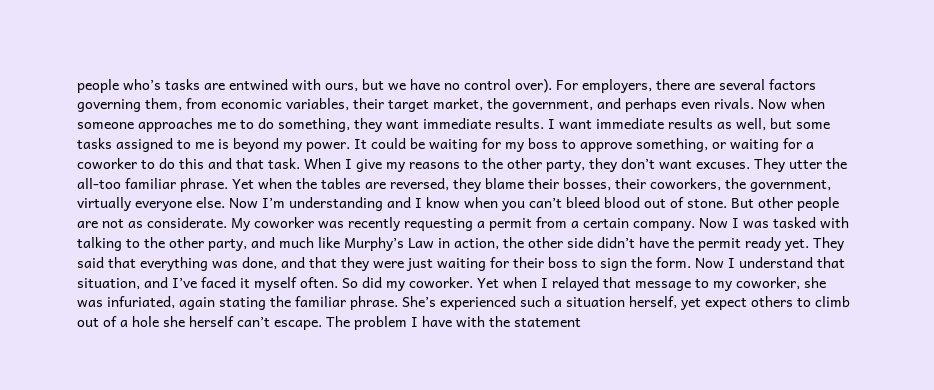people who’s tasks are entwined with ours, but we have no control over). For employers, there are several factors governing them, from economic variables, their target market, the government, and perhaps even rivals. Now when someone approaches me to do something, they want immediate results. I want immediate results as well, but some tasks assigned to me is beyond my power. It could be waiting for my boss to approve something, or waiting for a coworker to do this and that task. When I give my reasons to the other party, they don’t want excuses. They utter the all-too familiar phrase. Yet when the tables are reversed, they blame their bosses, their coworkers, the government, virtually everyone else. Now I’m understanding and I know when you can’t bleed blood out of stone. But other people are not as considerate. My coworker was recently requesting a permit from a certain company. Now I was tasked with talking to the other party, and much like Murphy’s Law in action, the other side didn’t have the permit ready yet. They said that everything was done, and that they were just waiting for their boss to sign the form. Now I understand that situation, and I’ve faced it myself often. So did my coworker. Yet when I relayed that message to my coworker, she was infuriated, again stating the familiar phrase. She’s experienced such a situation herself, yet expect others to climb out of a hole she herself can’t escape. The problem I have with the statement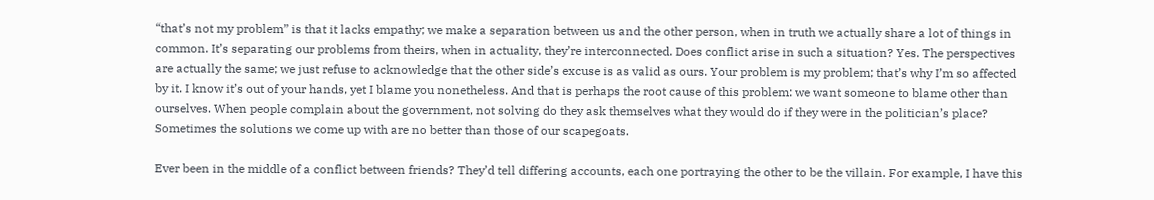“that’s not my problem” is that it lacks empathy; we make a separation between us and the other person, when in truth we actually share a lot of things in common. It’s separating our problems from theirs, when in actuality, they’re interconnected. Does conflict arise in such a situation? Yes. The perspectives are actually the same; we just refuse to acknowledge that the other side’s excuse is as valid as ours. Your problem is my problem; that’s why I’m so affected by it. I know it’s out of your hands, yet I blame you nonetheless. And that is perhaps the root cause of this problem: we want someone to blame other than ourselves. When people complain about the government, not solving do they ask themselves what they would do if they were in the politician’s place? Sometimes the solutions we come up with are no better than those of our scapegoats.

Ever been in the middle of a conflict between friends? They’d tell differing accounts, each one portraying the other to be the villain. For example, I have this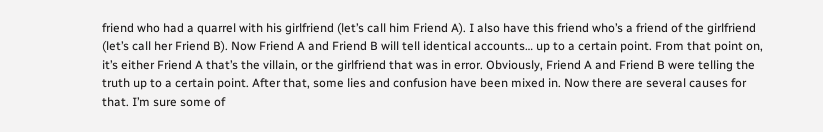friend who had a quarrel with his girlfriend (let’s call him Friend A). I also have this friend who’s a friend of the girlfriend (let’s call her Friend B). Now Friend A and Friend B will tell identical accounts… up to a certain point. From that point on, it’s either Friend A that’s the villain, or the girlfriend that was in error. Obviously, Friend A and Friend B were telling the truth up to a certain point. After that, some lies and confusion have been mixed in. Now there are several causes for that. I’m sure some of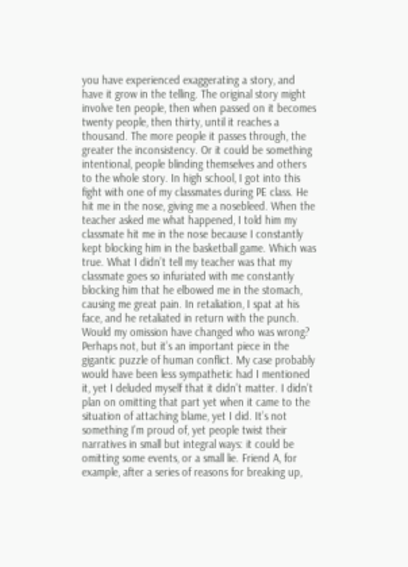you have experienced exaggerating a story, and have it grow in the telling. The original story might involve ten people, then when passed on it becomes twenty people, then thirty, until it reaches a thousand. The more people it passes through, the greater the inconsistency. Or it could be something intentional, people blinding themselves and others to the whole story. In high school, I got into this fight with one of my classmates during PE class. He hit me in the nose, giving me a nosebleed. When the teacher asked me what happened, I told him my classmate hit me in the nose because I constantly kept blocking him in the basketball game. Which was true. What I didn’t tell my teacher was that my classmate goes so infuriated with me constantly blocking him that he elbowed me in the stomach, causing me great pain. In retaliation, I spat at his face, and he retaliated in return with the punch. Would my omission have changed who was wrong? Perhaps not, but it’s an important piece in the gigantic puzzle of human conflict. My case probably would have been less sympathetic had I mentioned it, yet I deluded myself that it didn’t matter. I didn’t plan on omitting that part yet when it came to the situation of attaching blame, yet I did. It’s not something I’m proud of, yet people twist their narratives in small but integral ways: it could be omitting some events, or a small lie. Friend A, for example, after a series of reasons for breaking up,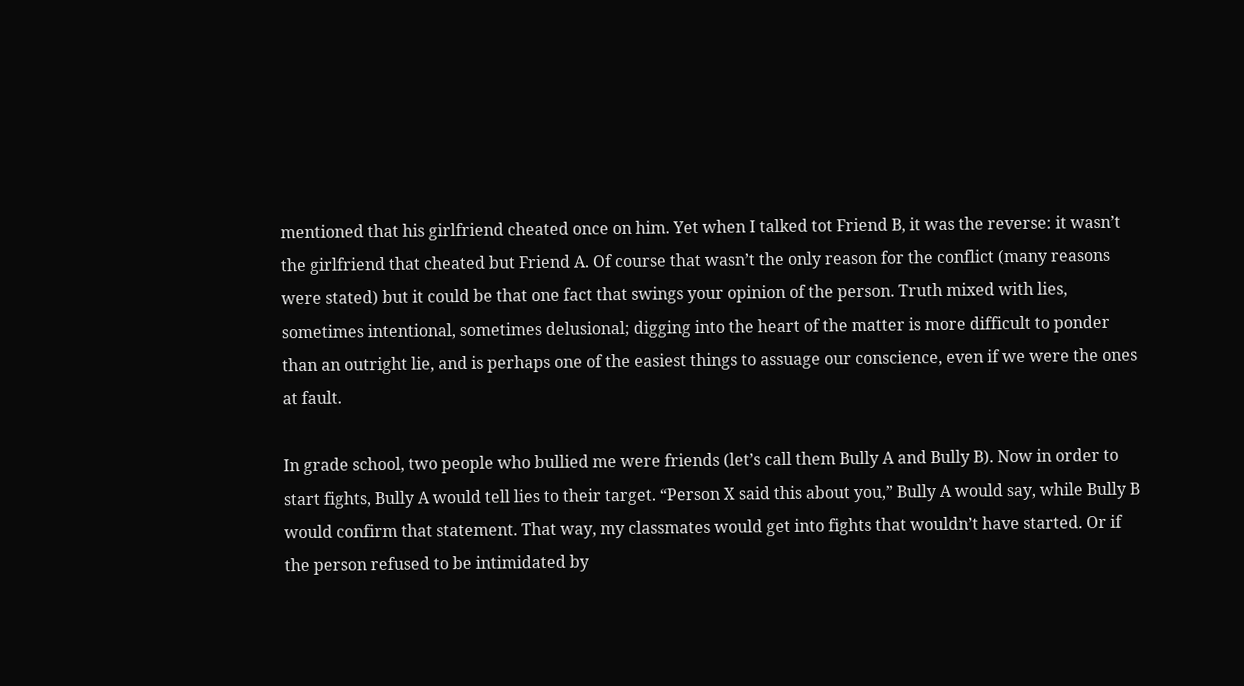mentioned that his girlfriend cheated once on him. Yet when I talked tot Friend B, it was the reverse: it wasn’t the girlfriend that cheated but Friend A. Of course that wasn’t the only reason for the conflict (many reasons were stated) but it could be that one fact that swings your opinion of the person. Truth mixed with lies, sometimes intentional, sometimes delusional; digging into the heart of the matter is more difficult to ponder than an outright lie, and is perhaps one of the easiest things to assuage our conscience, even if we were the ones at fault.

In grade school, two people who bullied me were friends (let’s call them Bully A and Bully B). Now in order to start fights, Bully A would tell lies to their target. “Person X said this about you,” Bully A would say, while Bully B would confirm that statement. That way, my classmates would get into fights that wouldn’t have started. Or if the person refused to be intimidated by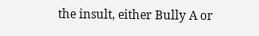the insult, either Bully A or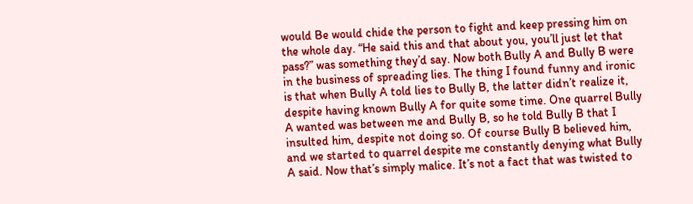would Be would chide the person to fight and keep pressing him on the whole day. “He said this and that about you, you’ll just let that pass?” was something they’d say. Now both Bully A and Bully B were in the business of spreading lies. The thing I found funny and ironic is that when Bully A told lies to Bully B, the latter didn’t realize it, despite having known Bully A for quite some time. One quarrel Bully A wanted was between me and Bully B, so he told Bully B that I insulted him, despite not doing so. Of course Bully B believed him, and we started to quarrel despite me constantly denying what Bully A said. Now that’s simply malice. It’s not a fact that was twisted to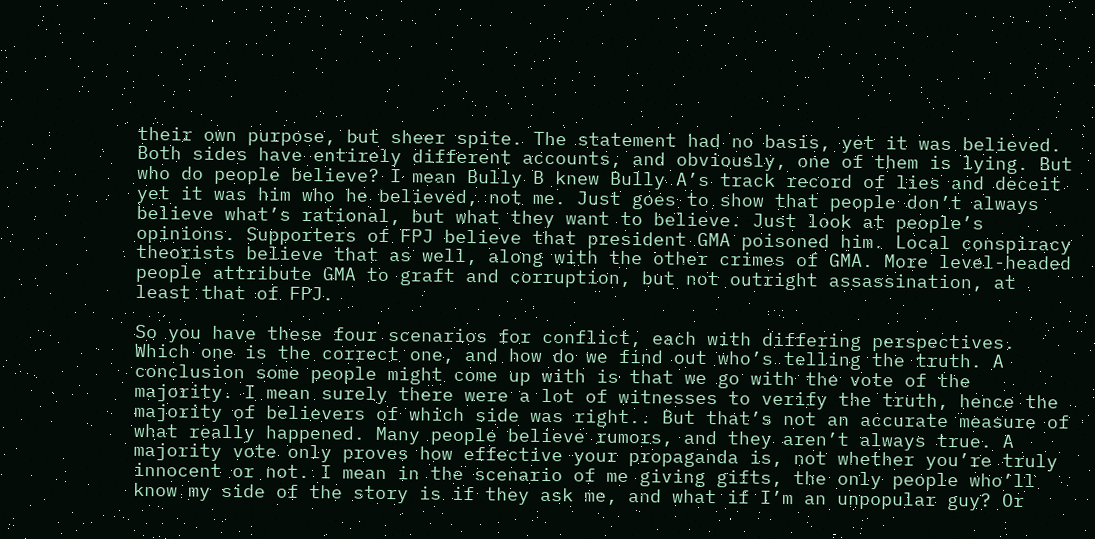their own purpose, but sheer spite. The statement had no basis, yet it was believed. Both sides have entirely different accounts, and obviously, one of them is lying. But who do people believe? I mean Bully B knew Bully A’s track record of lies and deceit yet it was him who he believed, not me. Just goes to show that people don’t always believe what’s rational, but what they want to believe. Just look at people’s opinions. Supporters of FPJ believe that president GMA poisoned him. Local conspiracy theorists believe that as well, along with the other crimes of GMA. More level-headed people attribute GMA to graft and corruption, but not outright assassination, at least that of FPJ.

So you have these four scenarios for conflict, each with differing perspectives. Which one is the correct one, and how do we find out who’s telling the truth. A conclusion some people might come up with is that we go with the vote of the majority. I mean surely there were a lot of witnesses to verify the truth, hence the majority of believers of which side was right.. But that’s not an accurate measure of what really happened. Many people believe rumors, and they aren’t always true. A majority vote only proves how effective your propaganda is, not whether you’re truly innocent or not. I mean in the scenario of me giving gifts, the only people who’ll know my side of the story is if they ask me, and what if I’m an unpopular guy? Or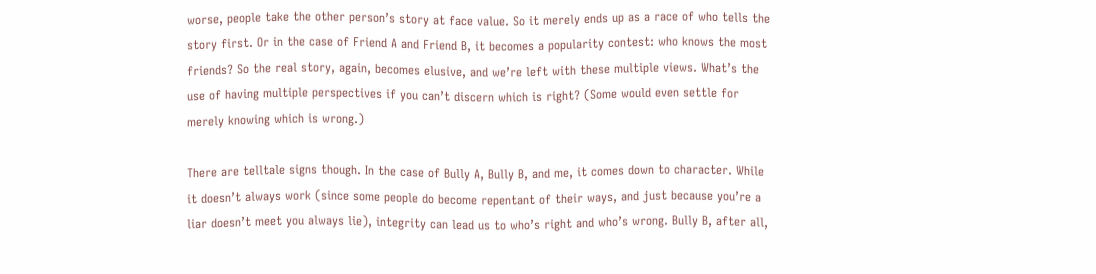worse, people take the other person’s story at face value. So it merely ends up as a race of who tells the story first. Or in the case of Friend A and Friend B, it becomes a popularity contest: who knows the most friends? So the real story, again, becomes elusive, and we’re left with these multiple views. What’s the use of having multiple perspectives if you can’t discern which is right? (Some would even settle for merely knowing which is wrong.)

There are telltale signs though. In the case of Bully A, Bully B, and me, it comes down to character. While it doesn’t always work (since some people do become repentant of their ways, and just because you’re a liar doesn’t meet you always lie), integrity can lead us to who’s right and who’s wrong. Bully B, after all,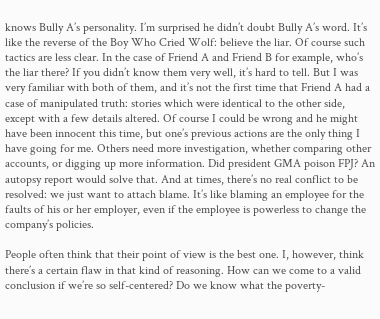knows Bully A’s personality. I’m surprised he didn’t doubt Bully A’s word. It’s like the reverse of the Boy Who Cried Wolf: believe the liar. Of course such tactics are less clear. In the case of Friend A and Friend B for example, who’s the liar there? If you didn’t know them very well, it’s hard to tell. But I was very familiar with both of them, and it’s not the first time that Friend A had a case of manipulated truth: stories which were identical to the other side, except with a few details altered. Of course I could be wrong and he might have been innocent this time, but one’s previous actions are the only thing I have going for me. Others need more investigation, whether comparing other accounts, or digging up more information. Did president GMA poison FPJ? An autopsy report would solve that. And at times, there’s no real conflict to be resolved: we just want to attach blame. It’s like blaming an employee for the faults of his or her employer, even if the employee is powerless to change the company’s policies.

People often think that their point of view is the best one. I, however, think there’s a certain flaw in that kind of reasoning. How can we come to a valid conclusion if we’re so self-centered? Do we know what the poverty-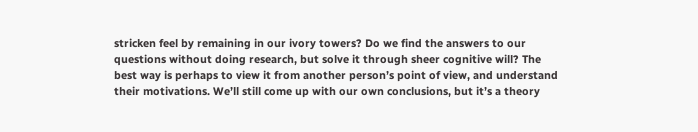stricken feel by remaining in our ivory towers? Do we find the answers to our questions without doing research, but solve it through sheer cognitive will? The best way is perhaps to view it from another person’s point of view, and understand their motivations. We’ll still come up with our own conclusions, but it’s a theory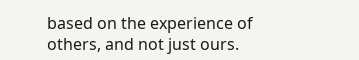based on the experience of others, and not just ours.